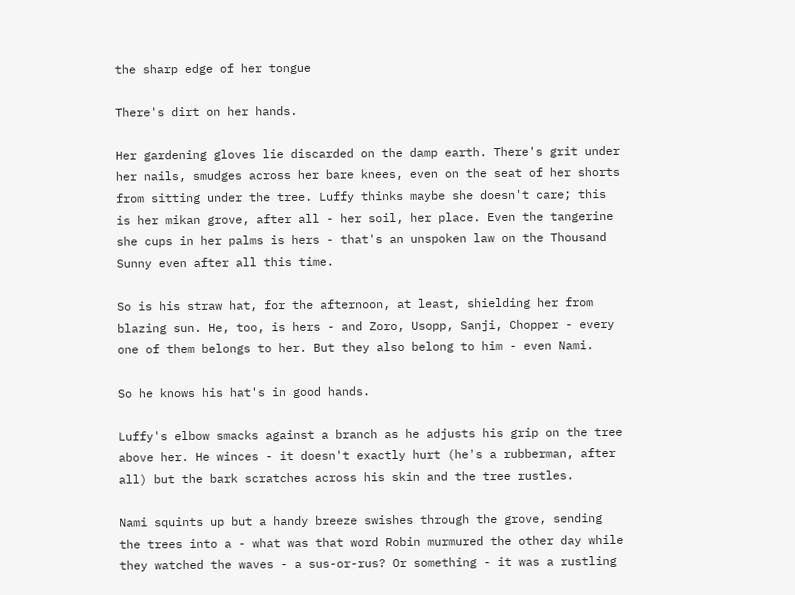the sharp edge of her tongue

There's dirt on her hands.

Her gardening gloves lie discarded on the damp earth. There's grit under her nails, smudges across her bare knees, even on the seat of her shorts from sitting under the tree. Luffy thinks maybe she doesn't care; this is her mikan grove, after all - her soil, her place. Even the tangerine she cups in her palms is hers - that's an unspoken law on the Thousand Sunny even after all this time.

So is his straw hat, for the afternoon, at least, shielding her from blazing sun. He, too, is hers - and Zoro, Usopp, Sanji, Chopper - every one of them belongs to her. But they also belong to him - even Nami.

So he knows his hat's in good hands.

Luffy's elbow smacks against a branch as he adjusts his grip on the tree above her. He winces - it doesn't exactly hurt (he's a rubberman, after all) but the bark scratches across his skin and the tree rustles.

Nami squints up but a handy breeze swishes through the grove, sending the trees into a - what was that word Robin murmured the other day while they watched the waves - a sus-or-rus? Or something - it was a rustling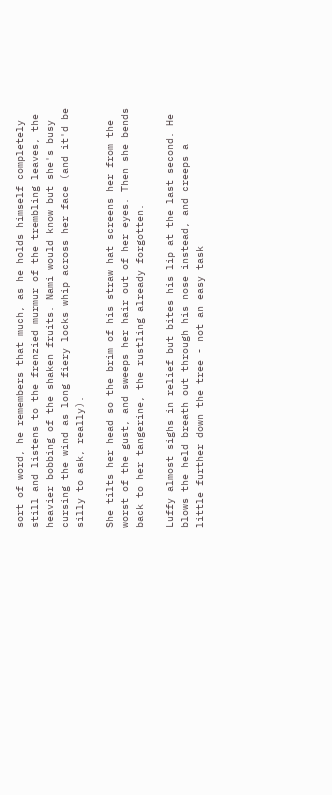sort of word, he remembers that much, as he holds himself completely still and listens to the frenzied murmur of the trembling leaves, the heavier bobbing of the shaken fruits. Nami would know but she's busy cursing the wind as long fiery locks whip across her face (and it'd be silly to ask, really).

She tilts her head so the brim of his straw hat screens her from the worst of the gust, and sweeps her hair out of her eyes. Then she bends back to her tangerine, the rustling already forgotten.

Luffy almost sighs in relief but bites his lip at the last second. He blows the held breath out through his nose instead, and creeps a little further down the tree - not an easy task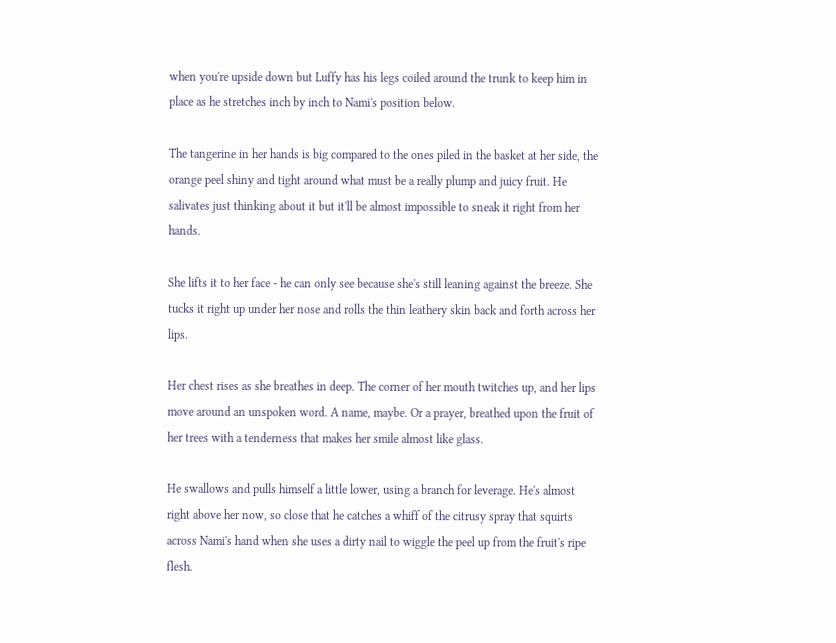when you're upside down but Luffy has his legs coiled around the trunk to keep him in place as he stretches inch by inch to Nami's position below.

The tangerine in her hands is big compared to the ones piled in the basket at her side, the orange peel shiny and tight around what must be a really plump and juicy fruit. He salivates just thinking about it but it'll be almost impossible to sneak it right from her hands.

She lifts it to her face - he can only see because she's still leaning against the breeze. She tucks it right up under her nose and rolls the thin leathery skin back and forth across her lips.

Her chest rises as she breathes in deep. The corner of her mouth twitches up, and her lips move around an unspoken word. A name, maybe. Or a prayer, breathed upon the fruit of her trees with a tenderness that makes her smile almost like glass.

He swallows and pulls himself a little lower, using a branch for leverage. He's almost right above her now, so close that he catches a whiff of the citrusy spray that squirts across Nami's hand when she uses a dirty nail to wiggle the peel up from the fruit's ripe flesh.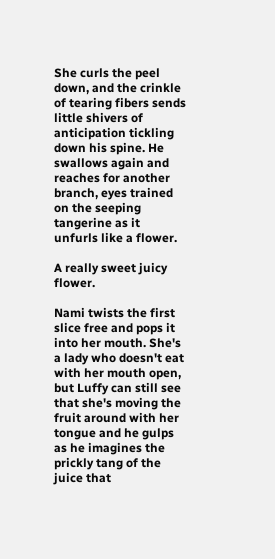She curls the peel down, and the crinkle of tearing fibers sends little shivers of anticipation tickling down his spine. He swallows again and reaches for another branch, eyes trained on the seeping tangerine as it unfurls like a flower.

A really sweet juicy flower.

Nami twists the first slice free and pops it into her mouth. She's a lady who doesn't eat with her mouth open, but Luffy can still see that she's moving the fruit around with her tongue and he gulps as he imagines the prickly tang of the juice that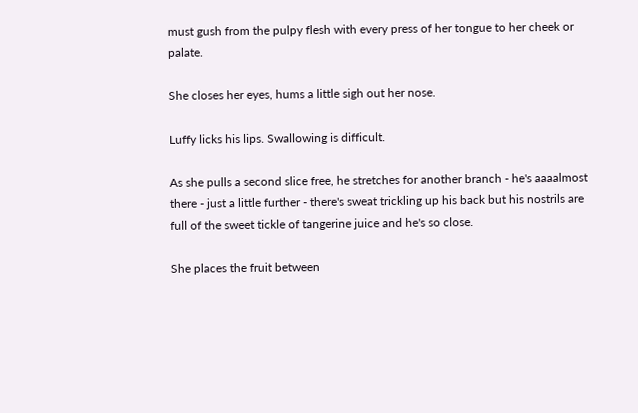must gush from the pulpy flesh with every press of her tongue to her cheek or palate.

She closes her eyes, hums a little sigh out her nose.

Luffy licks his lips. Swallowing is difficult.

As she pulls a second slice free, he stretches for another branch - he's aaaalmost there - just a little further - there's sweat trickling up his back but his nostrils are full of the sweet tickle of tangerine juice and he's so close.

She places the fruit between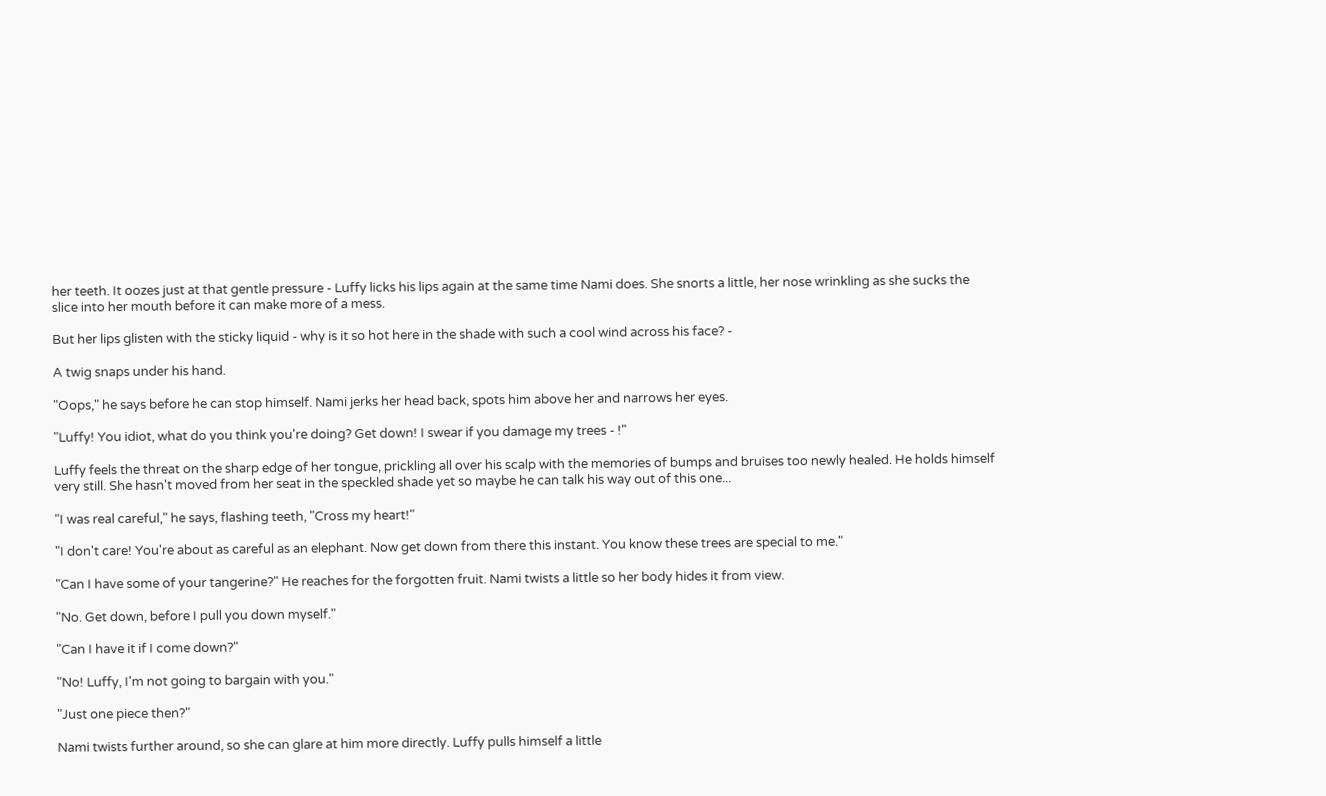her teeth. It oozes just at that gentle pressure - Luffy licks his lips again at the same time Nami does. She snorts a little, her nose wrinkling as she sucks the slice into her mouth before it can make more of a mess.

But her lips glisten with the sticky liquid - why is it so hot here in the shade with such a cool wind across his face? -

A twig snaps under his hand.

"Oops," he says before he can stop himself. Nami jerks her head back, spots him above her and narrows her eyes.

"Luffy! You idiot, what do you think you're doing? Get down! I swear if you damage my trees - !"

Luffy feels the threat on the sharp edge of her tongue, prickling all over his scalp with the memories of bumps and bruises too newly healed. He holds himself very still. She hasn't moved from her seat in the speckled shade yet so maybe he can talk his way out of this one...

"I was real careful," he says, flashing teeth, "Cross my heart!"

"I don't care! You're about as careful as an elephant. Now get down from there this instant. You know these trees are special to me."

"Can I have some of your tangerine?" He reaches for the forgotten fruit. Nami twists a little so her body hides it from view.

"No. Get down, before I pull you down myself."

"Can I have it if I come down?"

"No! Luffy, I'm not going to bargain with you."

"Just one piece then?"

Nami twists further around, so she can glare at him more directly. Luffy pulls himself a little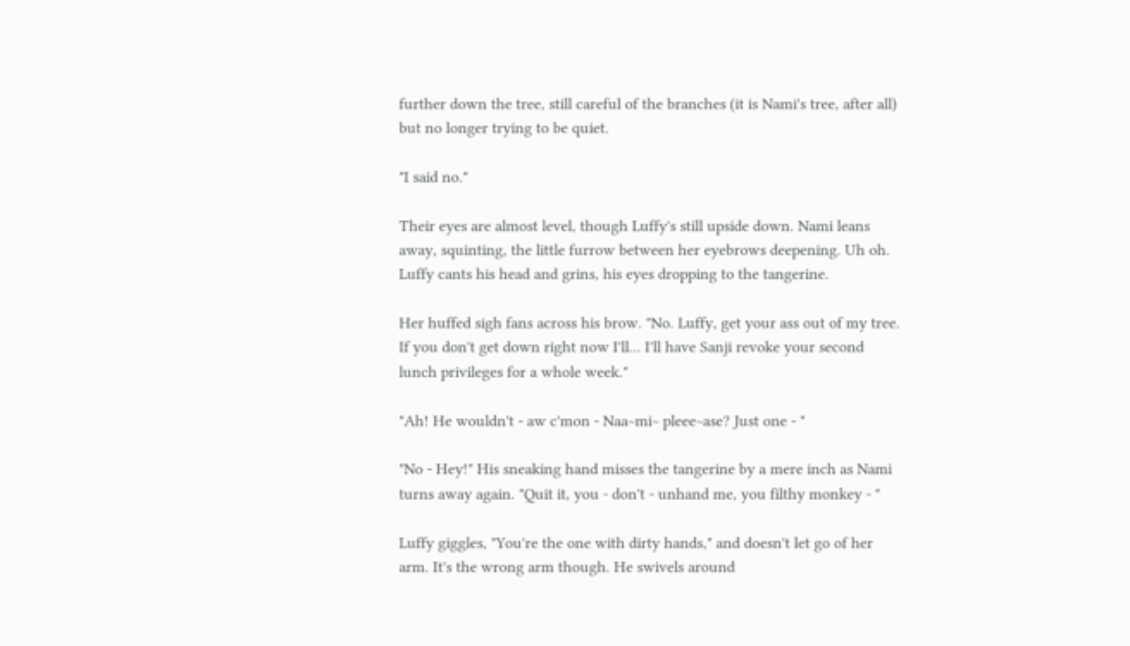further down the tree, still careful of the branches (it is Nami's tree, after all) but no longer trying to be quiet.

"I said no."

Their eyes are almost level, though Luffy's still upside down. Nami leans away, squinting, the little furrow between her eyebrows deepening. Uh oh. Luffy cants his head and grins, his eyes dropping to the tangerine.

Her huffed sigh fans across his brow. "No. Luffy, get your ass out of my tree. If you don't get down right now I'll... I'll have Sanji revoke your second lunch privileges for a whole week."

"Ah! He wouldn't - aw c'mon - Naa~mi~ pleee~ase? Just one - "

"No - Hey!" His sneaking hand misses the tangerine by a mere inch as Nami turns away again. "Quit it, you - don't - unhand me, you filthy monkey - "

Luffy giggles, "You're the one with dirty hands," and doesn't let go of her arm. It's the wrong arm though. He swivels around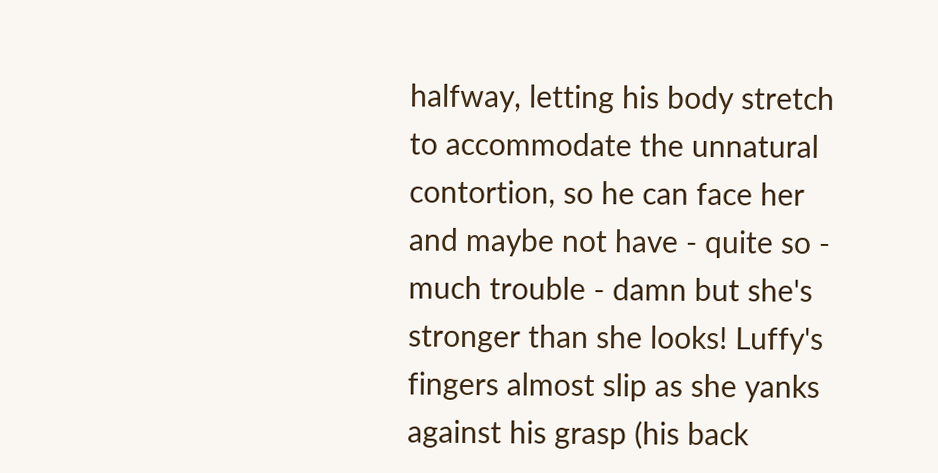halfway, letting his body stretch to accommodate the unnatural contortion, so he can face her and maybe not have - quite so - much trouble - damn but she's stronger than she looks! Luffy's fingers almost slip as she yanks against his grasp (his back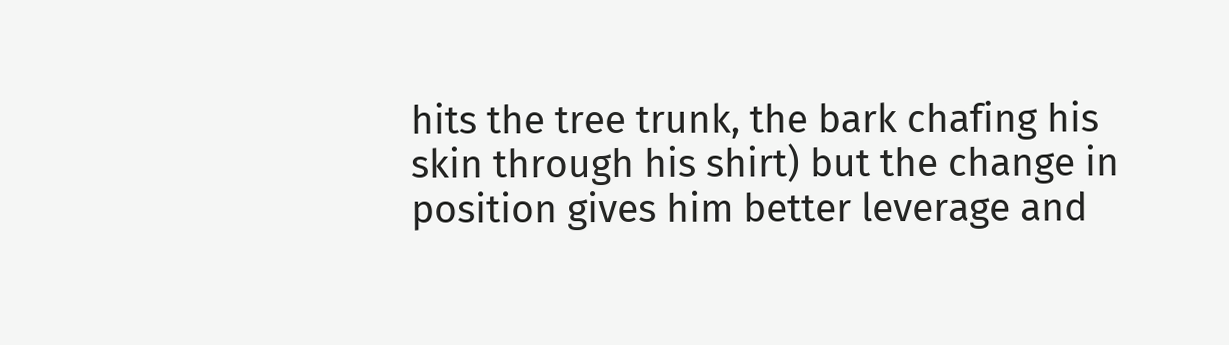hits the tree trunk, the bark chafing his skin through his shirt) but the change in position gives him better leverage and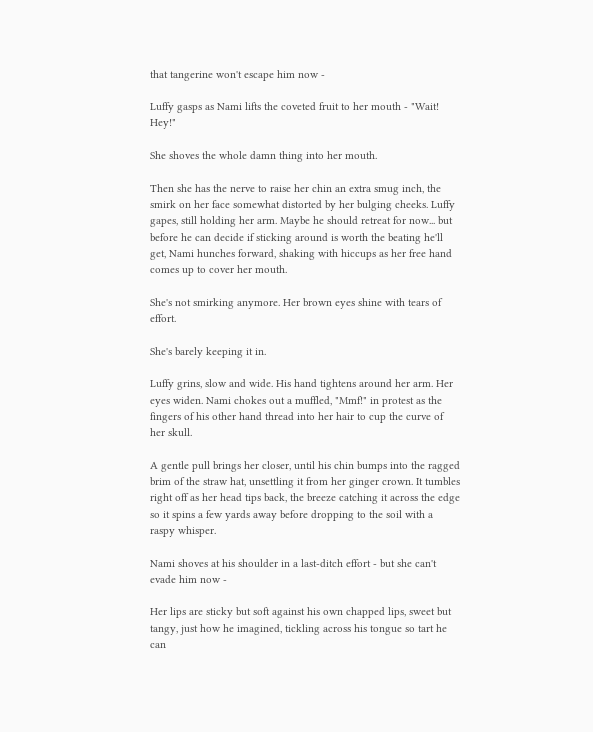that tangerine won't escape him now -

Luffy gasps as Nami lifts the coveted fruit to her mouth - "Wait! Hey!"

She shoves the whole damn thing into her mouth.

Then she has the nerve to raise her chin an extra smug inch, the smirk on her face somewhat distorted by her bulging cheeks. Luffy gapes, still holding her arm. Maybe he should retreat for now... but before he can decide if sticking around is worth the beating he'll get, Nami hunches forward, shaking with hiccups as her free hand comes up to cover her mouth.

She's not smirking anymore. Her brown eyes shine with tears of effort.

She's barely keeping it in.

Luffy grins, slow and wide. His hand tightens around her arm. Her eyes widen. Nami chokes out a muffled, "Mmf!" in protest as the fingers of his other hand thread into her hair to cup the curve of her skull.

A gentle pull brings her closer, until his chin bumps into the ragged brim of the straw hat, unsettling it from her ginger crown. It tumbles right off as her head tips back, the breeze catching it across the edge so it spins a few yards away before dropping to the soil with a raspy whisper.

Nami shoves at his shoulder in a last-ditch effort - but she can't evade him now -

Her lips are sticky but soft against his own chapped lips, sweet but tangy, just how he imagined, tickling across his tongue so tart he can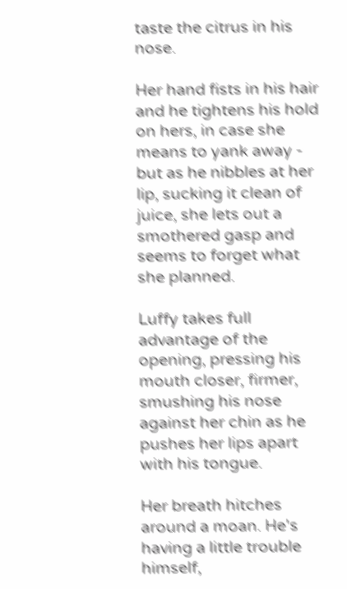taste the citrus in his nose.

Her hand fists in his hair and he tightens his hold on hers, in case she means to yank away - but as he nibbles at her lip, sucking it clean of juice, she lets out a smothered gasp and seems to forget what she planned.

Luffy takes full advantage of the opening, pressing his mouth closer, firmer, smushing his nose against her chin as he pushes her lips apart with his tongue.

Her breath hitches around a moan. He's having a little trouble himself,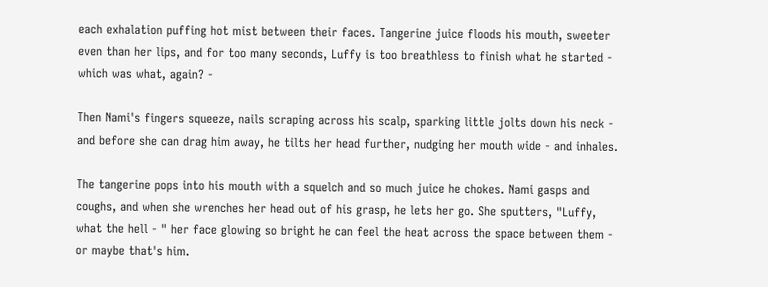each exhalation puffing hot mist between their faces. Tangerine juice floods his mouth, sweeter even than her lips, and for too many seconds, Luffy is too breathless to finish what he started - which was what, again? -

Then Nami's fingers squeeze, nails scraping across his scalp, sparking little jolts down his neck - and before she can drag him away, he tilts her head further, nudging her mouth wide - and inhales.

The tangerine pops into his mouth with a squelch and so much juice he chokes. Nami gasps and coughs, and when she wrenches her head out of his grasp, he lets her go. She sputters, "Luffy, what the hell - " her face glowing so bright he can feel the heat across the space between them - or maybe that's him.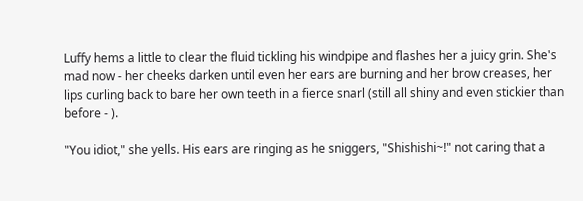Luffy hems a little to clear the fluid tickling his windpipe and flashes her a juicy grin. She's mad now - her cheeks darken until even her ears are burning and her brow creases, her lips curling back to bare her own teeth in a fierce snarl (still all shiny and even stickier than before - ).

"You idiot," she yells. His ears are ringing as he sniggers, "Shishishi~!" not caring that a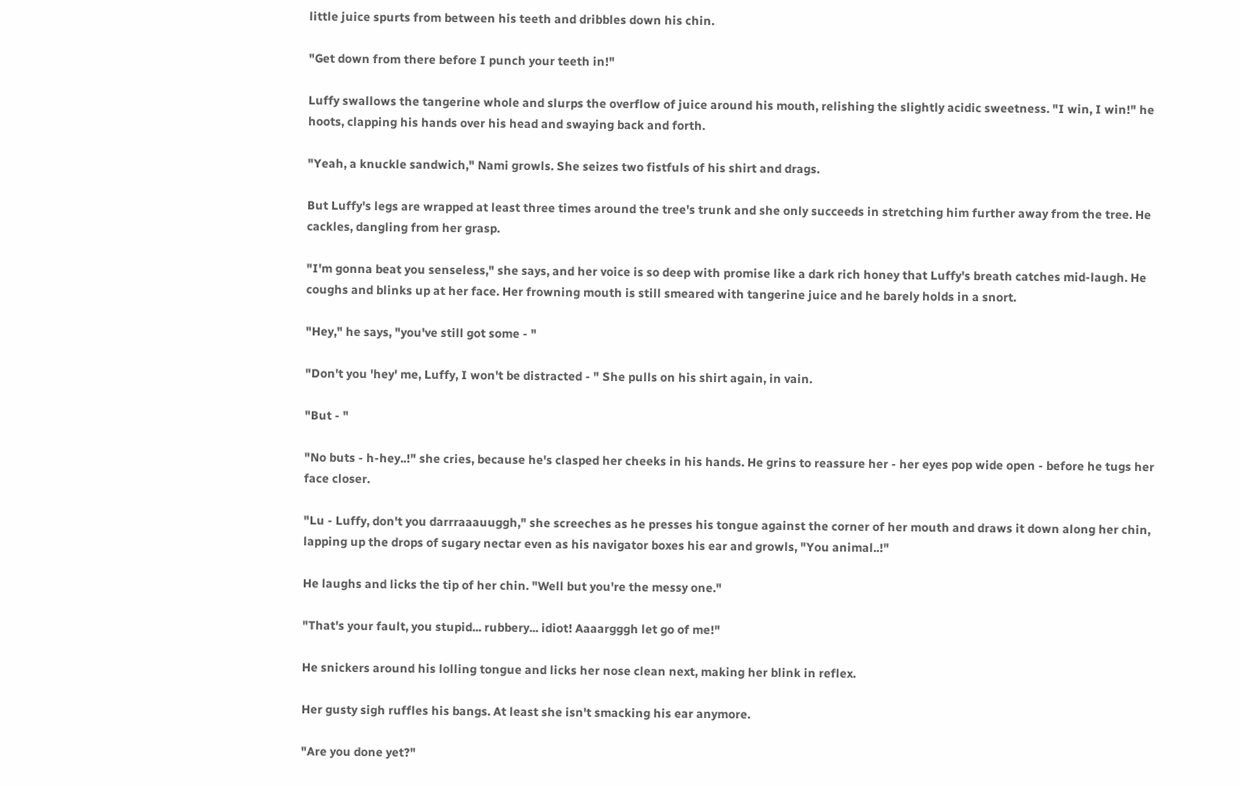little juice spurts from between his teeth and dribbles down his chin.

"Get down from there before I punch your teeth in!"

Luffy swallows the tangerine whole and slurps the overflow of juice around his mouth, relishing the slightly acidic sweetness. "I win, I win!" he hoots, clapping his hands over his head and swaying back and forth.

"Yeah, a knuckle sandwich," Nami growls. She seizes two fistfuls of his shirt and drags.

But Luffy's legs are wrapped at least three times around the tree's trunk and she only succeeds in stretching him further away from the tree. He cackles, dangling from her grasp.

"I'm gonna beat you senseless," she says, and her voice is so deep with promise like a dark rich honey that Luffy's breath catches mid-laugh. He coughs and blinks up at her face. Her frowning mouth is still smeared with tangerine juice and he barely holds in a snort.

"Hey," he says, "you've still got some - "

"Don't you 'hey' me, Luffy, I won't be distracted - " She pulls on his shirt again, in vain.

"But - "

"No buts - h-hey..!" she cries, because he's clasped her cheeks in his hands. He grins to reassure her - her eyes pop wide open - before he tugs her face closer.

"Lu - Luffy, don't you darrraaauuggh," she screeches as he presses his tongue against the corner of her mouth and draws it down along her chin, lapping up the drops of sugary nectar even as his navigator boxes his ear and growls, "You animal..!"

He laughs and licks the tip of her chin. "Well but you're the messy one."

"That's your fault, you stupid... rubbery... idiot! Aaaargggh let go of me!"

He snickers around his lolling tongue and licks her nose clean next, making her blink in reflex.

Her gusty sigh ruffles his bangs. At least she isn't smacking his ear anymore.

"Are you done yet?"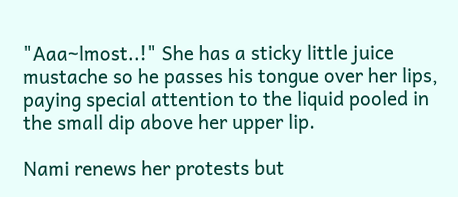"Aaa~lmost..!" She has a sticky little juice mustache so he passes his tongue over her lips, paying special attention to the liquid pooled in the small dip above her upper lip.

Nami renews her protests but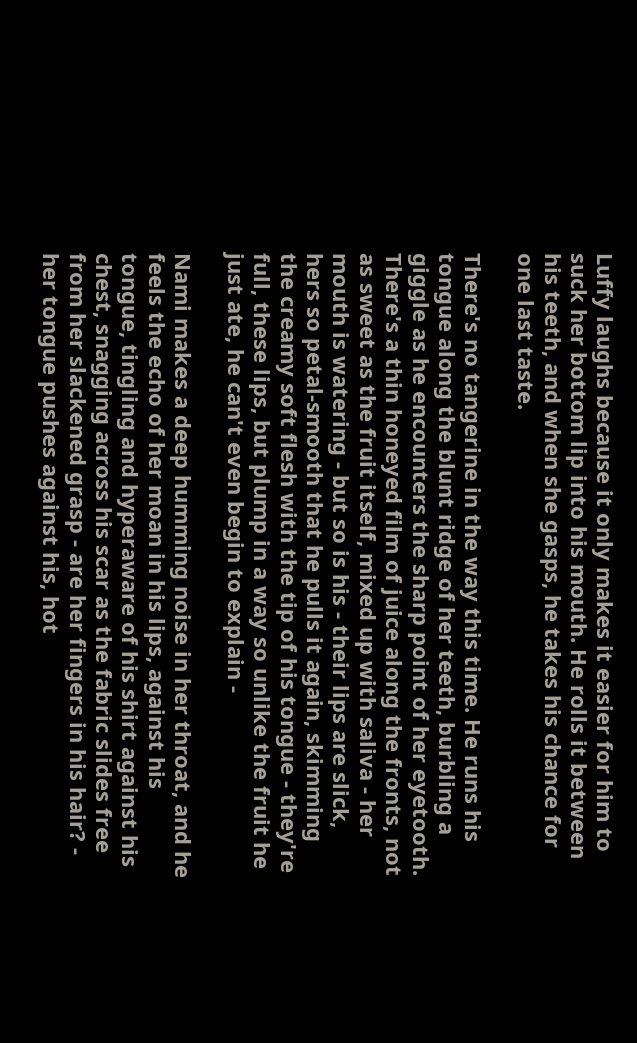Luffy laughs because it only makes it easier for him to suck her bottom lip into his mouth. He rolls it between his teeth, and when she gasps, he takes his chance for one last taste.

There's no tangerine in the way this time. He runs his tongue along the blunt ridge of her teeth, burbling a giggle as he encounters the sharp point of her eyetooth. There's a thin honeyed film of juice along the fronts, not as sweet as the fruit itself, mixed up with saliva - her mouth is watering - but so is his - their lips are slick, hers so petal-smooth that he pulls it again, skimming the creamy soft flesh with the tip of his tongue - they're full, these lips, but plump in a way so unlike the fruit he just ate, he can't even begin to explain -

Nami makes a deep humming noise in her throat, and he feels the echo of her moan in his lips, against his tongue, tingling and hyperaware of his shirt against his chest, snagging across his scar as the fabric slides free from her slackened grasp - are her fingers in his hair? - her tongue pushes against his, hot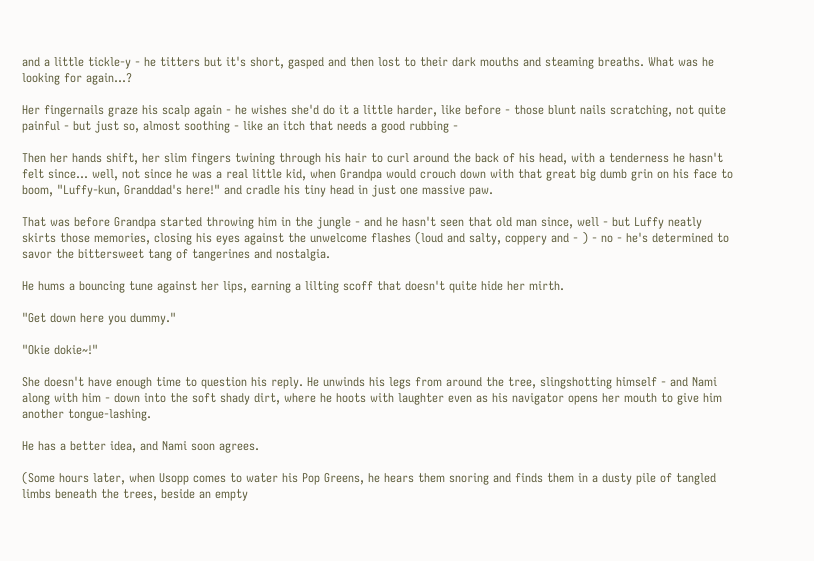and a little tickle-y - he titters but it's short, gasped and then lost to their dark mouths and steaming breaths. What was he looking for again...?

Her fingernails graze his scalp again - he wishes she'd do it a little harder, like before - those blunt nails scratching, not quite painful - but just so, almost soothing - like an itch that needs a good rubbing -

Then her hands shift, her slim fingers twining through his hair to curl around the back of his head, with a tenderness he hasn't felt since... well, not since he was a real little kid, when Grandpa would crouch down with that great big dumb grin on his face to boom, "Luffy-kun, Granddad's here!" and cradle his tiny head in just one massive paw.

That was before Grandpa started throwing him in the jungle - and he hasn't seen that old man since, well - but Luffy neatly skirts those memories, closing his eyes against the unwelcome flashes (loud and salty, coppery and - ) - no - he's determined to savor the bittersweet tang of tangerines and nostalgia.

He hums a bouncing tune against her lips, earning a lilting scoff that doesn't quite hide her mirth.

"Get down here you dummy."

"Okie dokie~!"

She doesn't have enough time to question his reply. He unwinds his legs from around the tree, slingshotting himself - and Nami along with him - down into the soft shady dirt, where he hoots with laughter even as his navigator opens her mouth to give him another tongue-lashing.

He has a better idea, and Nami soon agrees.

(Some hours later, when Usopp comes to water his Pop Greens, he hears them snoring and finds them in a dusty pile of tangled limbs beneath the trees, beside an empty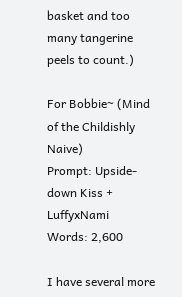basket and too many tangerine peels to count.)

For Bobbie~ (Mind of the Childishly Naive)
Prompt: Upside-down Kiss + LuffyxNami
Words: 2,600

I have several more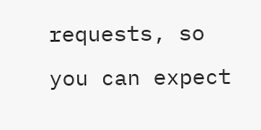requests, so you can expect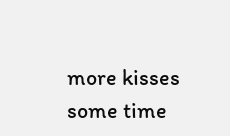more kisses some time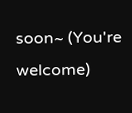soon~ (You're welcome)